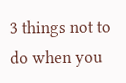3 things not to do when you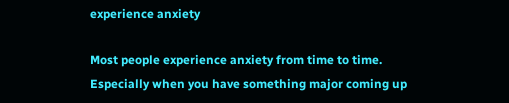experience anxiety

Most people experience anxiety from time to time. Especially when you have something major coming up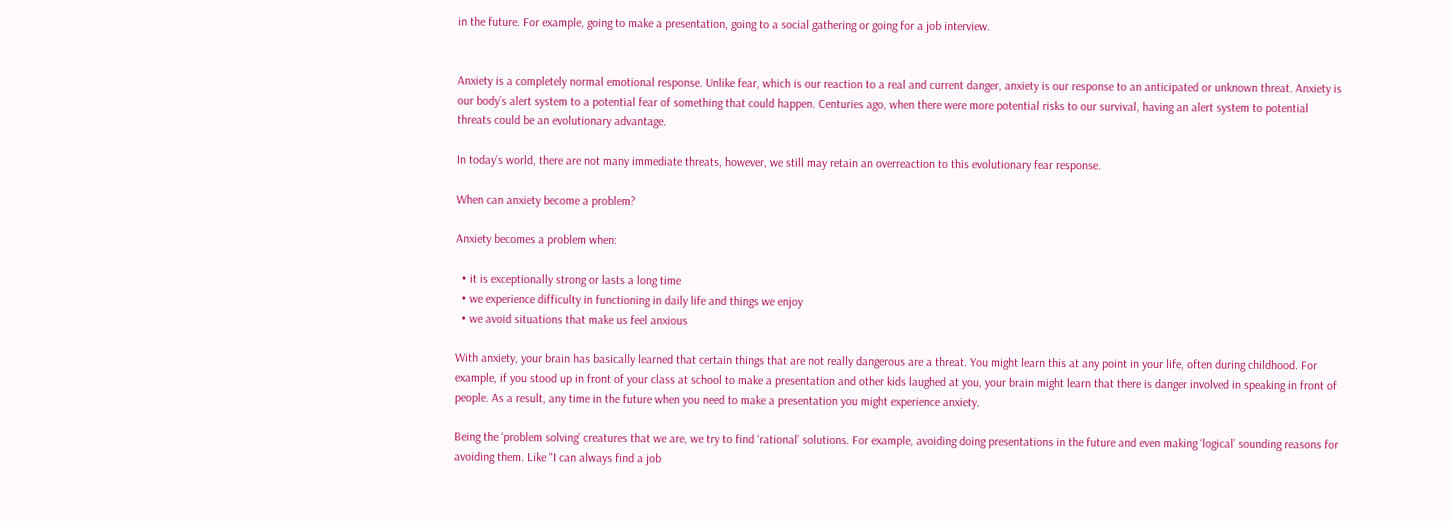in the future. For example, going to make a presentation, going to a social gathering or going for a job interview.


Anxiety is a completely normal emotional response. Unlike fear, which is our reaction to a real and current danger, anxiety is our response to an anticipated or unknown threat. Anxiety is our body’s alert system to a potential fear of something that could happen. Centuries ago, when there were more potential risks to our survival, having an alert system to potential threats could be an evolutionary advantage.

In today’s world, there are not many immediate threats, however, we still may retain an overreaction to this evolutionary fear response.

When can anxiety become a problem?

Anxiety becomes a problem when:

  • it is exceptionally strong or lasts a long time
  • we experience difficulty in functioning in daily life and things we enjoy
  • we avoid situations that make us feel anxious

With anxiety, your brain has basically learned that certain things that are not really dangerous are a threat. You might learn this at any point in your life, often during childhood. For example, if you stood up in front of your class at school to make a presentation and other kids laughed at you, your brain might learn that there is danger involved in speaking in front of people. As a result, any time in the future when you need to make a presentation you might experience anxiety.

Being the ‘problem solving’ creatures that we are, we try to find ‘rational’ solutions. For example, avoiding doing presentations in the future and even making ‘logical’ sounding reasons for avoiding them. Like "I can always find a job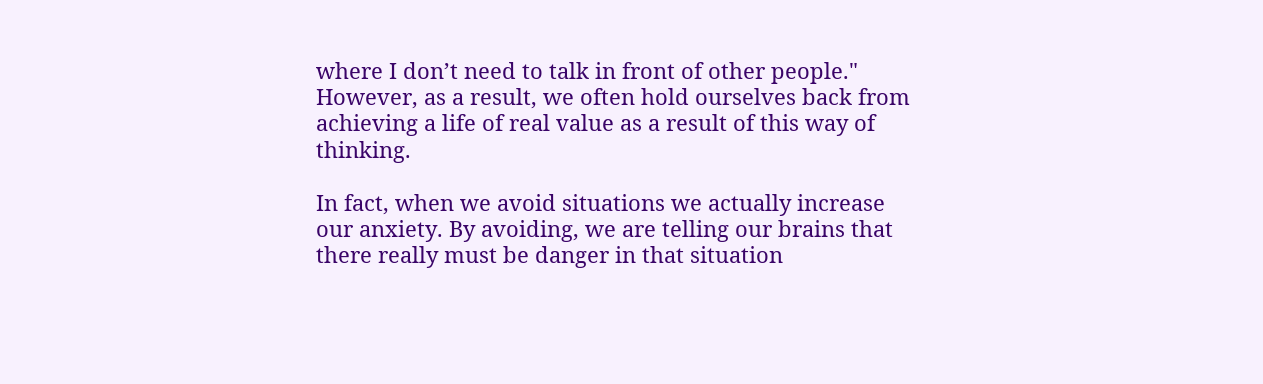where I don’t need to talk in front of other people." However, as a result, we often hold ourselves back from achieving a life of real value as a result of this way of thinking.

In fact, when we avoid situations we actually increase our anxiety. By avoiding, we are telling our brains that there really must be danger in that situation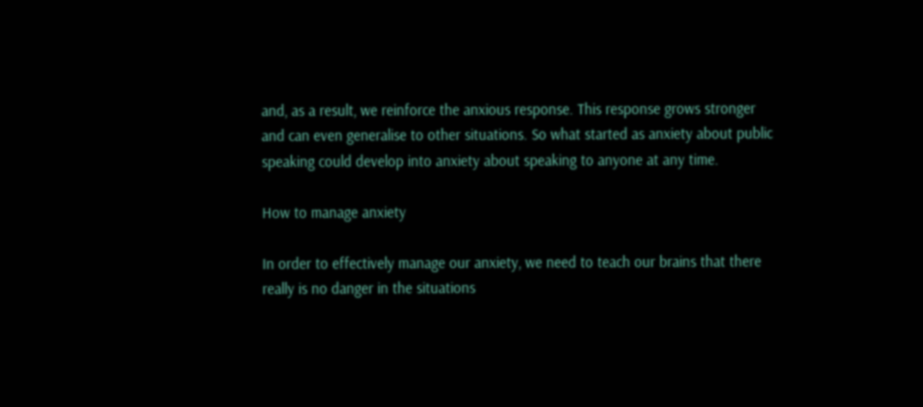and, as a result, we reinforce the anxious response. This response grows stronger and can even generalise to other situations. So what started as anxiety about public speaking could develop into anxiety about speaking to anyone at any time.

How to manage anxiety

In order to effectively manage our anxiety, we need to teach our brains that there really is no danger in the situations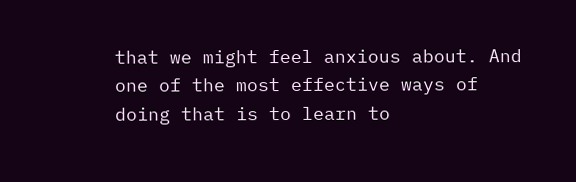that we might feel anxious about. And one of the most effective ways of doing that is to learn to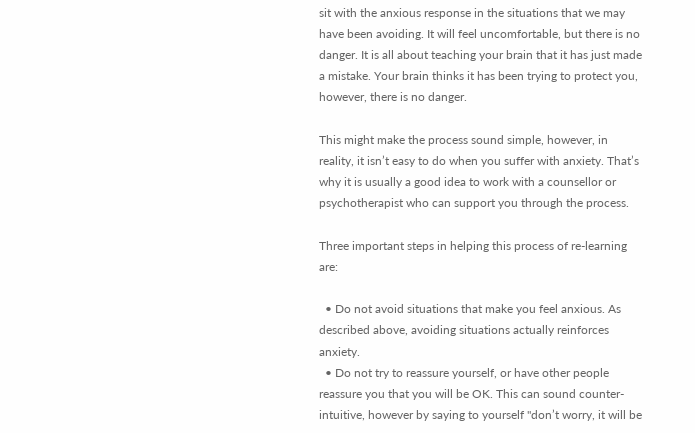sit with the anxious response in the situations that we may have been avoiding. It will feel uncomfortable, but there is no danger. It is all about teaching your brain that it has just made a mistake. Your brain thinks it has been trying to protect you, however, there is no danger.

This might make the process sound simple, however, in reality, it isn’t easy to do when you suffer with anxiety. That’s why it is usually a good idea to work with a counsellor or psychotherapist who can support you through the process.

Three important steps in helping this process of re-learning are:

  • Do not avoid situations that make you feel anxious. As described above, avoiding situations actually reinforces anxiety.
  • Do not try to reassure yourself, or have other people reassure you that you will be OK. This can sound counter-intuitive, however by saying to yourself "don’t worry, it will be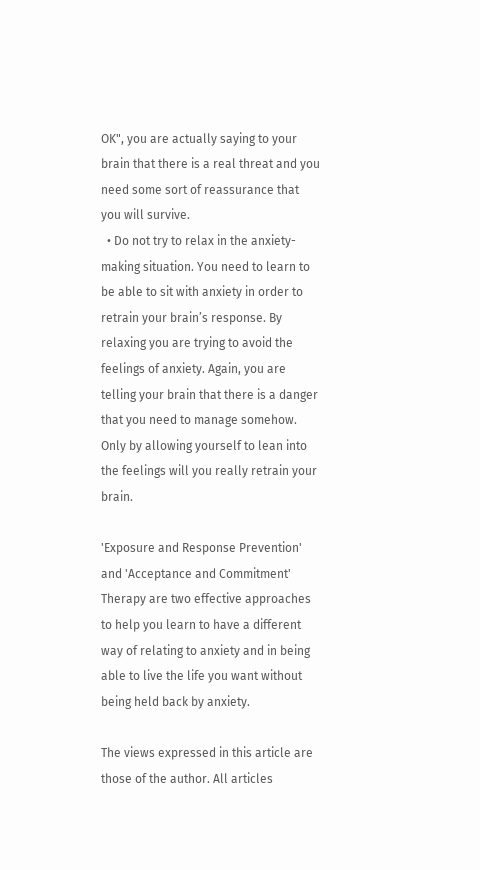OK", you are actually saying to your brain that there is a real threat and you need some sort of reassurance that you will survive.
  • Do not try to relax in the anxiety-making situation. You need to learn to be able to sit with anxiety in order to retrain your brain’s response. By relaxing you are trying to avoid the feelings of anxiety. Again, you are telling your brain that there is a danger that you need to manage somehow. Only by allowing yourself to lean into the feelings will you really retrain your brain.

'Exposure and Response Prevention' and 'Acceptance and Commitment' Therapy are two effective approaches to help you learn to have a different way of relating to anxiety and in being able to live the life you want without being held back by anxiety.

The views expressed in this article are those of the author. All articles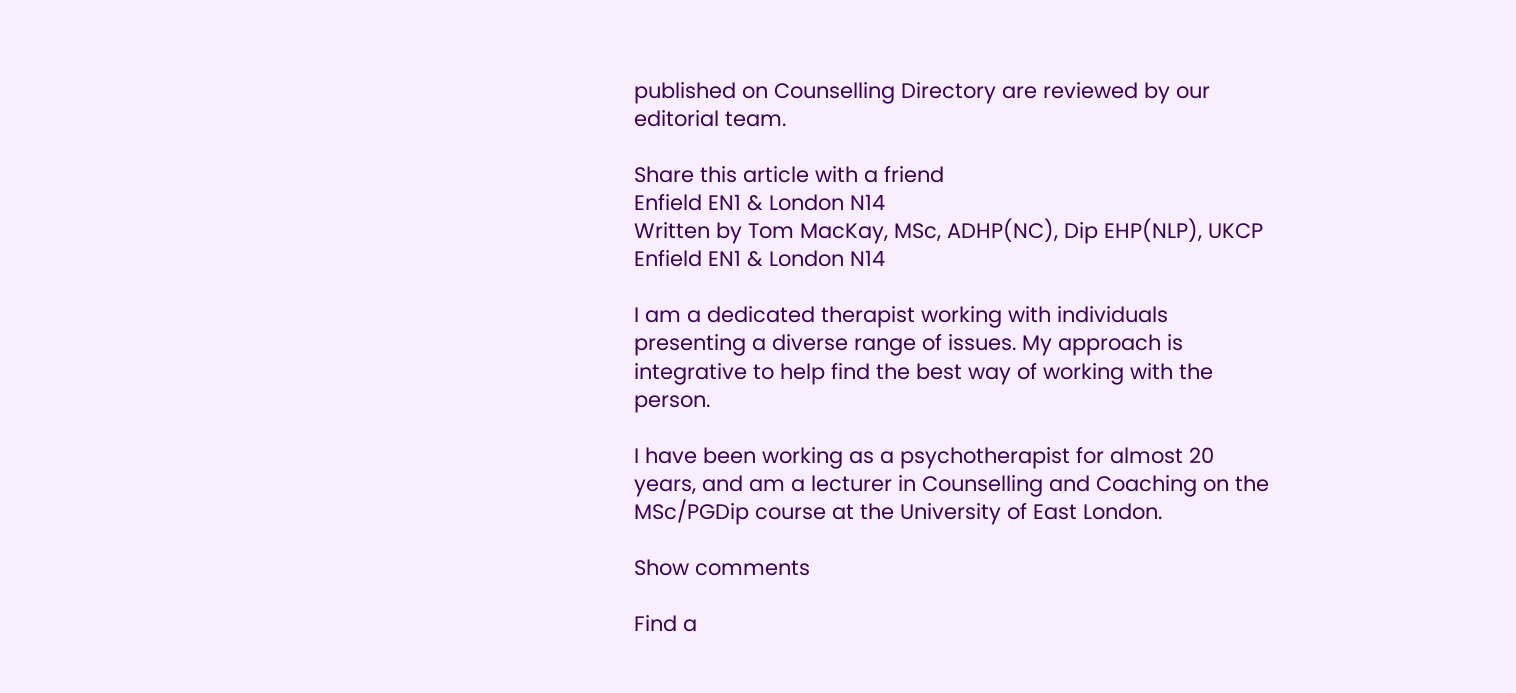published on Counselling Directory are reviewed by our editorial team.

Share this article with a friend
Enfield EN1 & London N14
Written by Tom MacKay, MSc, ADHP(NC), Dip EHP(NLP), UKCP
Enfield EN1 & London N14

I am a dedicated therapist working with individuals presenting a diverse range of issues. My approach is integrative to help find the best way of working with the person.

I have been working as a psychotherapist for almost 20 years, and am a lecturer in Counselling and Coaching on the MSc/PGDip course at the University of East London.

Show comments

Find a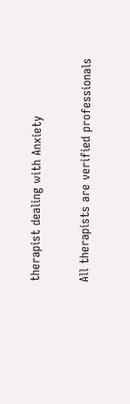therapist dealing with Anxiety

All therapists are verified professionals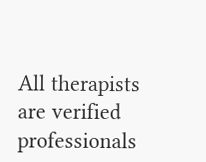All therapists are verified professionals